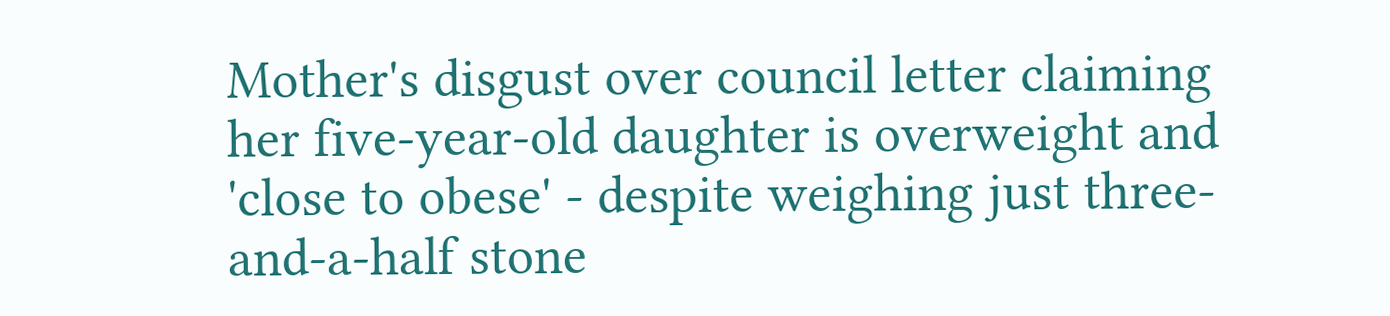Mother's disgust over council letter claiming her five-year-old daughter is overweight and 'close to obese' - despite weighing just three-and-a-half stone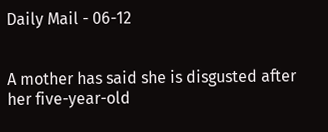Daily Mail - 06-12


A mother has said she is disgusted after her five-year-old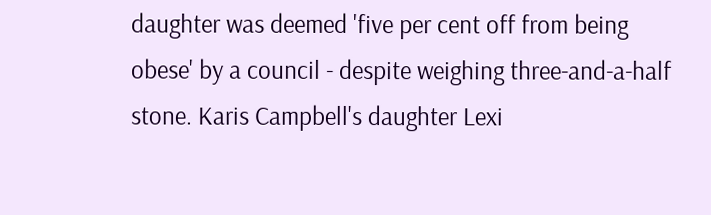daughter was deemed 'five per cent off from being obese' by a council - despite weighing three-and-a-half stone. Karis Campbell's daughter Lexi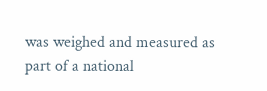was weighed and measured as part of a national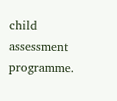child assessment programme.